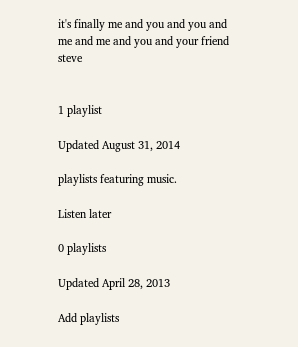it's finally me and you and you and me and me and you and your friend steve


1 playlist

Updated August 31, 2014

playlists featuring music.

Listen later

0 playlists

Updated April 28, 2013

Add playlists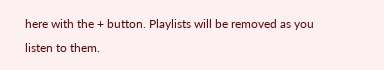here with the + button. Playlists will be removed as you listen to them.